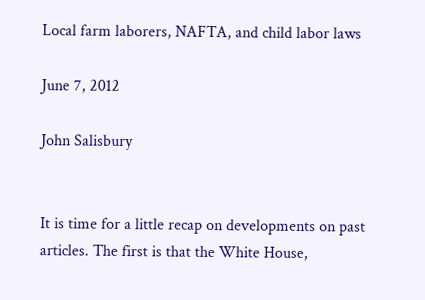Local farm laborers, NAFTA, and child labor laws

June 7, 2012

John Salisbury


It is time for a little recap on developments on past articles. The first is that the White House,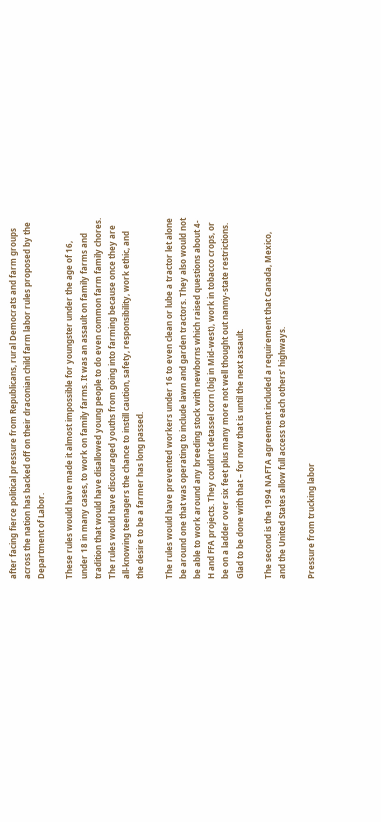after facing fierce political pressure from Republicans, rural Democrats and farm groups across the nation has backed off on their draconian child farm labor rules proposed by the Department of Labor.

These rules would have made it almost impossible for youngster under the age of 16, under 18 in many cases, to work on family farms. It was an assault on family farms and tradition that would have disallowed young people to do even common farm family chores. The rules would have discouraged youths from going into farming because once they are all-knowing teenagers the chance to instill caution, safety, responsibility, work ethic, and the desire to be a farmer has long passed.

The rules would have prevented workers under 16 to even clean or lube a tractor let alone be around one that was operating to include lawn and garden tractors. They also would not be able to work around any breeding stock with newborns which raised questions about 4-H and FFA projects. They couldn’t detassel corn (big in Mid-west), work in tobacco crops, or be on a ladder over six feet plus many more not well thought out nanny-state restrictions. Glad to be done with that – for now that is until the next assault.

The second is the 1994 NAFTA agreement included a requirement that Canada, Mexico, and the United States allow full access to each others’ highways.

Pressure from trucking labor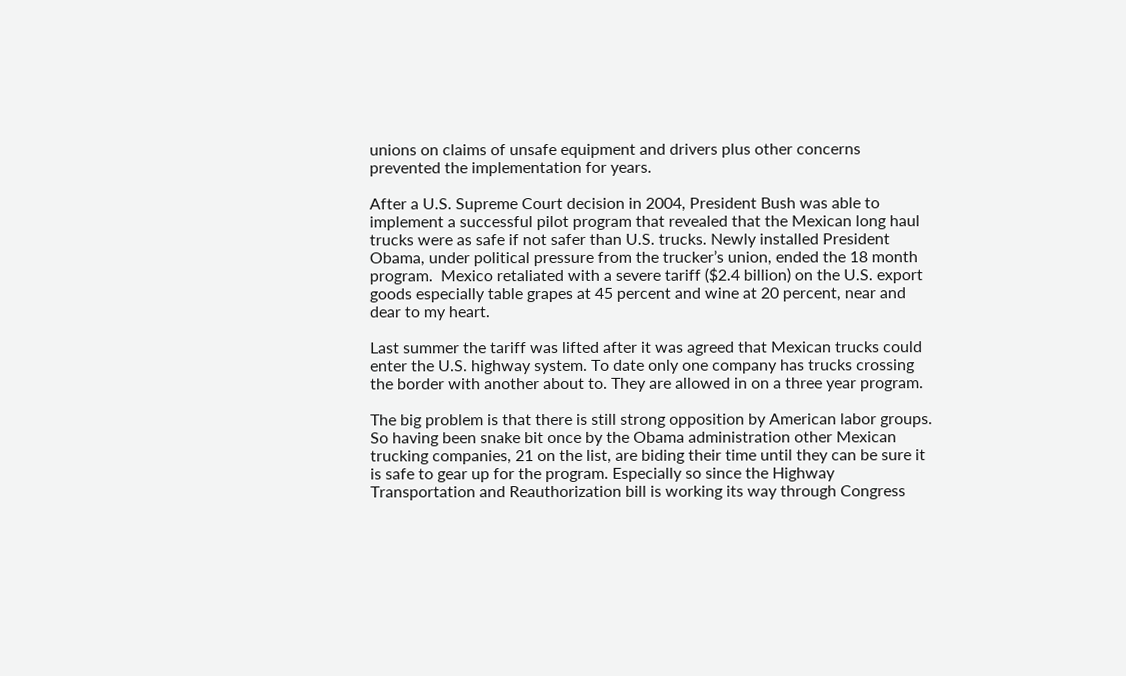unions on claims of unsafe equipment and drivers plus other concerns prevented the implementation for years.

After a U.S. Supreme Court decision in 2004, President Bush was able to implement a successful pilot program that revealed that the Mexican long haul trucks were as safe if not safer than U.S. trucks. Newly installed President Obama, under political pressure from the trucker’s union, ended the 18 month program.  Mexico retaliated with a severe tariff ($2.4 billion) on the U.S. export goods especially table grapes at 45 percent and wine at 20 percent, near and dear to my heart.

Last summer the tariff was lifted after it was agreed that Mexican trucks could enter the U.S. highway system. To date only one company has trucks crossing the border with another about to. They are allowed in on a three year program.

The big problem is that there is still strong opposition by American labor groups. So having been snake bit once by the Obama administration other Mexican trucking companies, 21 on the list, are biding their time until they can be sure it is safe to gear up for the program. Especially so since the Highway Transportation and Reauthorization bill is working its way through Congress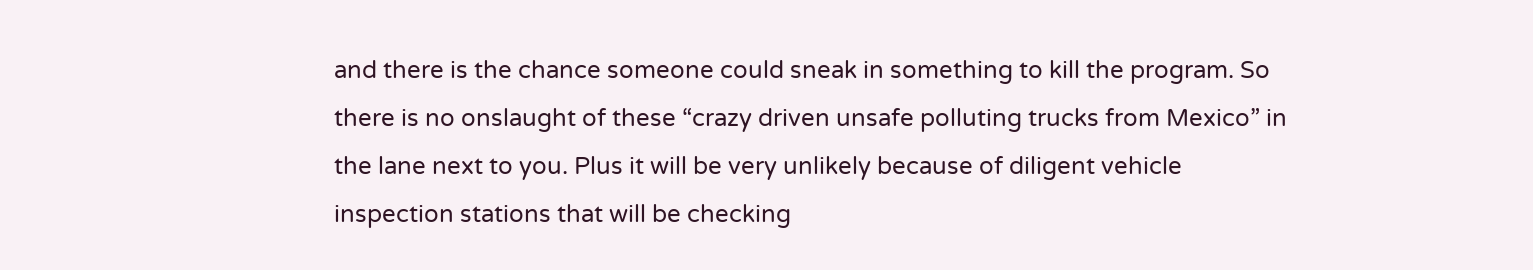and there is the chance someone could sneak in something to kill the program. So there is no onslaught of these “crazy driven unsafe polluting trucks from Mexico” in the lane next to you. Plus it will be very unlikely because of diligent vehicle inspection stations that will be checking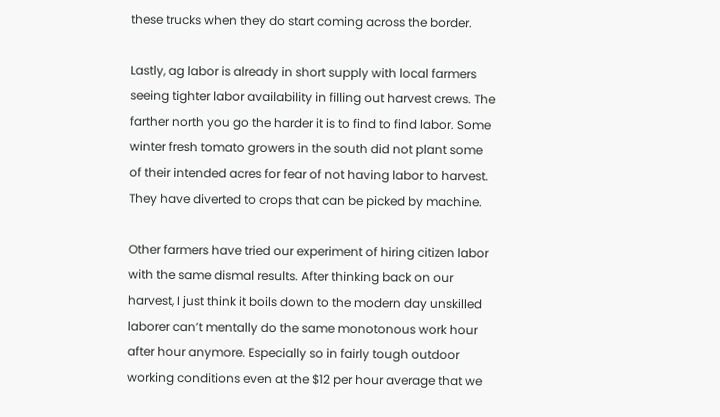these trucks when they do start coming across the border.

Lastly, ag labor is already in short supply with local farmers seeing tighter labor availability in filling out harvest crews. The farther north you go the harder it is to find to find labor. Some winter fresh tomato growers in the south did not plant some of their intended acres for fear of not having labor to harvest. They have diverted to crops that can be picked by machine.

Other farmers have tried our experiment of hiring citizen labor with the same dismal results. After thinking back on our harvest, I just think it boils down to the modern day unskilled laborer can’t mentally do the same monotonous work hour after hour anymore. Especially so in fairly tough outdoor working conditions even at the $12 per hour average that we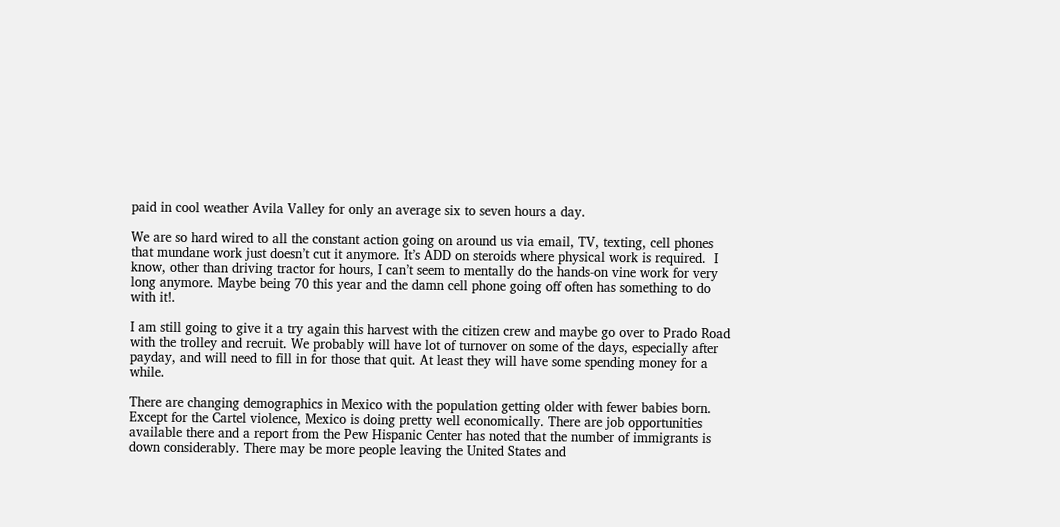paid in cool weather Avila Valley for only an average six to seven hours a day.

We are so hard wired to all the constant action going on around us via email, TV, texting, cell phones that mundane work just doesn’t cut it anymore. It’s ADD on steroids where physical work is required.  I know, other than driving tractor for hours, I can’t seem to mentally do the hands-on vine work for very long anymore. Maybe being 70 this year and the damn cell phone going off often has something to do with it!.

I am still going to give it a try again this harvest with the citizen crew and maybe go over to Prado Road with the trolley and recruit. We probably will have lot of turnover on some of the days, especially after payday, and will need to fill in for those that quit. At least they will have some spending money for a while.

There are changing demographics in Mexico with the population getting older with fewer babies born. Except for the Cartel violence, Mexico is doing pretty well economically. There are job opportunities available there and a report from the Pew Hispanic Center has noted that the number of immigrants is down considerably. There may be more people leaving the United States and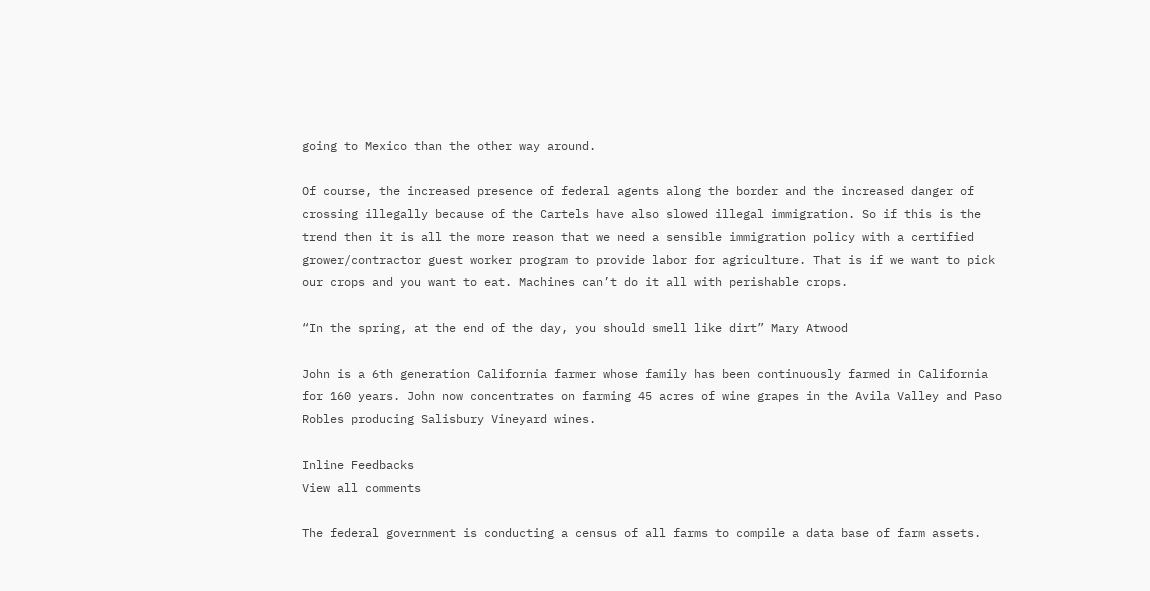going to Mexico than the other way around.

Of course, the increased presence of federal agents along the border and the increased danger of crossing illegally because of the Cartels have also slowed illegal immigration. So if this is the trend then it is all the more reason that we need a sensible immigration policy with a certified grower/contractor guest worker program to provide labor for agriculture. That is if we want to pick our crops and you want to eat. Machines can’t do it all with perishable crops.

“In the spring, at the end of the day, you should smell like dirt” Mary Atwood

John is a 6th generation California farmer whose family has been continuously farmed in California for 160 years. John now concentrates on farming 45 acres of wine grapes in the Avila Valley and Paso Robles producing Salisbury Vineyard wines.

Inline Feedbacks
View all comments

The federal government is conducting a census of all farms to compile a data base of farm assets.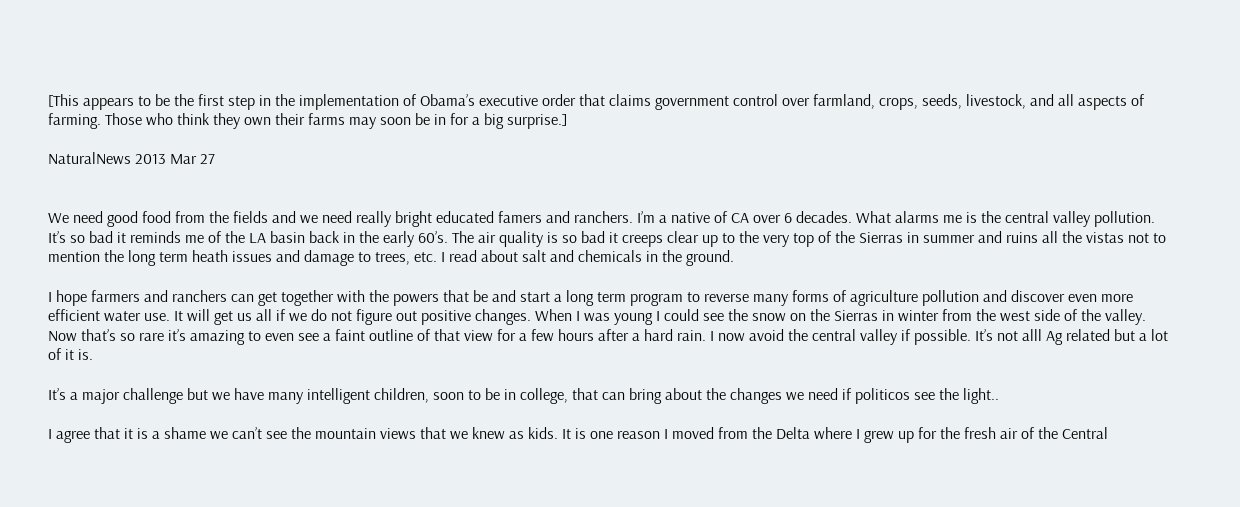[This appears to be the first step in the implementation of Obama’s executive order that claims government control over farmland, crops, seeds, livestock, and all aspects of farming. Those who think they own their farms may soon be in for a big surprise.]

NaturalNews 2013 Mar 27


We need good food from the fields and we need really bright educated famers and ranchers. I’m a native of CA over 6 decades. What alarms me is the central valley pollution. It’s so bad it reminds me of the LA basin back in the early 60’s. The air quality is so bad it creeps clear up to the very top of the Sierras in summer and ruins all the vistas not to mention the long term heath issues and damage to trees, etc. I read about salt and chemicals in the ground.

I hope farmers and ranchers can get together with the powers that be and start a long term program to reverse many forms of agriculture pollution and discover even more efficient water use. It will get us all if we do not figure out positive changes. When I was young I could see the snow on the Sierras in winter from the west side of the valley. Now that’s so rare it’s amazing to even see a faint outline of that view for a few hours after a hard rain. I now avoid the central valley if possible. It’s not alll Ag related but a lot of it is.

It’s a major challenge but we have many intelligent children, soon to be in college, that can bring about the changes we need if politicos see the light..

I agree that it is a shame we can’t see the mountain views that we knew as kids. It is one reason I moved from the Delta where I grew up for the fresh air of the Central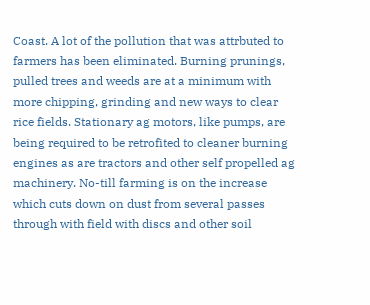Coast. A lot of the pollution that was attrbuted to farmers has been eliminated. Burning prunings, pulled trees and weeds are at a minimum with more chipping, grinding and new ways to clear rice fields. Stationary ag motors, like pumps, are being required to be retrofited to cleaner burning engines as are tractors and other self propelled ag machinery. No-till farming is on the increase which cuts down on dust from several passes through with field with discs and other soil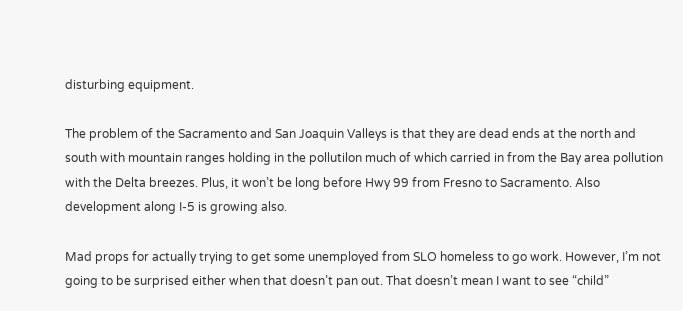disturbing equipment.

The problem of the Sacramento and San Joaquin Valleys is that they are dead ends at the north and south with mountain ranges holding in the pollutilon much of which carried in from the Bay area pollution with the Delta breezes. Plus, it won’t be long before Hwy 99 from Fresno to Sacramento. Also development along I-5 is growing also.

Mad props for actually trying to get some unemployed from SLO homeless to go work. However, I’m not going to be surprised either when that doesn’t pan out. That doesn’t mean I want to see “child”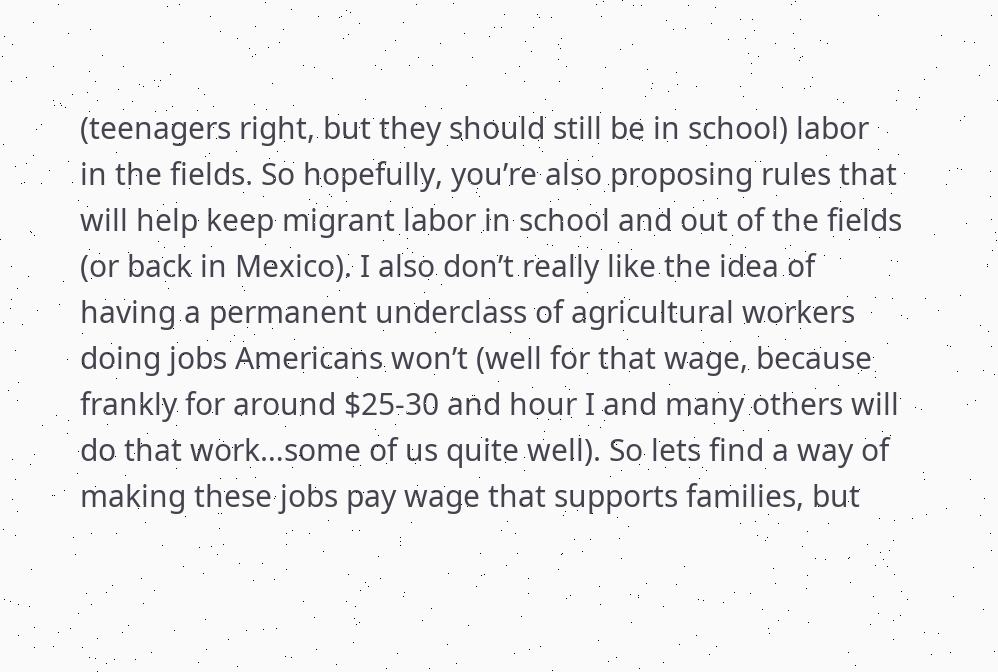(teenagers right, but they should still be in school) labor in the fields. So hopefully, you’re also proposing rules that will help keep migrant labor in school and out of the fields (or back in Mexico). I also don’t really like the idea of having a permanent underclass of agricultural workers doing jobs Americans won’t (well for that wage, because frankly for around $25-30 and hour I and many others will do that work…some of us quite well). So lets find a way of making these jobs pay wage that supports families, but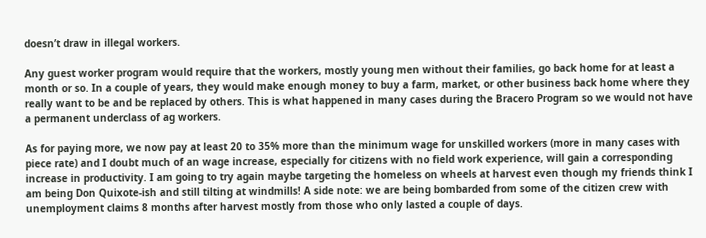doesn’t draw in illegal workers.

Any guest worker program would require that the workers, mostly young men without their families, go back home for at least a month or so. In a couple of years, they would make enough money to buy a farm, market, or other business back home where they really want to be and be replaced by others. This is what happened in many cases during the Bracero Program so we would not have a permanent underclass of ag workers.

As for paying more, we now pay at least 20 to 35% more than the minimum wage for unskilled workers (more in many cases with piece rate) and I doubt much of an wage increase, especially for citizens with no field work experience, will gain a corresponding increase in productivity. I am going to try again maybe targeting the homeless on wheels at harvest even though my friends think I am being Don Quixote-ish and still tilting at windmills! A side note: we are being bombarded from some of the citizen crew with unemployment claims 8 months after harvest mostly from those who only lasted a couple of days.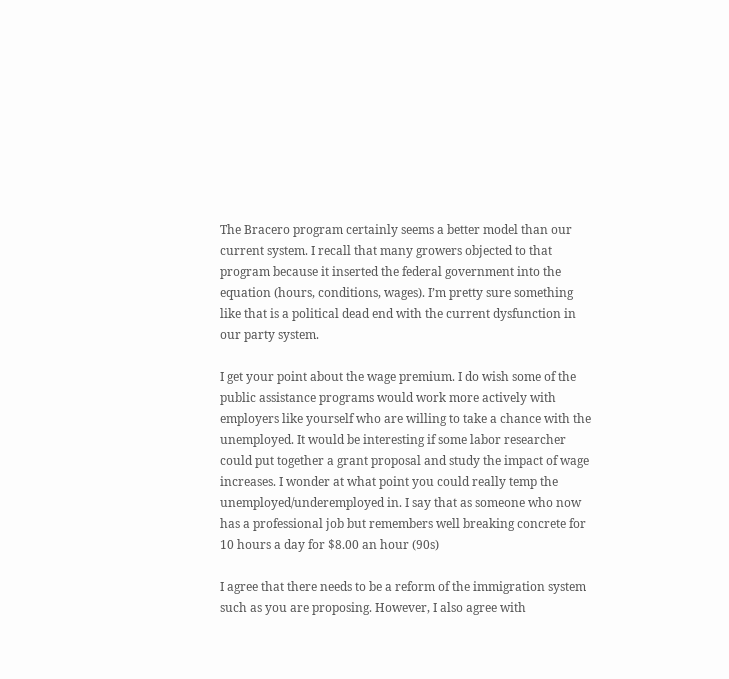The Bracero program certainly seems a better model than our current system. I recall that many growers objected to that program because it inserted the federal government into the equation (hours, conditions, wages). I’m pretty sure something like that is a political dead end with the current dysfunction in our party system.

I get your point about the wage premium. I do wish some of the public assistance programs would work more actively with employers like yourself who are willing to take a chance with the unemployed. It would be interesting if some labor researcher could put together a grant proposal and study the impact of wage increases. I wonder at what point you could really temp the unemployed/underemployed in. I say that as someone who now has a professional job but remembers well breaking concrete for 10 hours a day for $8.00 an hour (90s)

I agree that there needs to be a reform of the immigration system such as you are proposing. However, I also agree with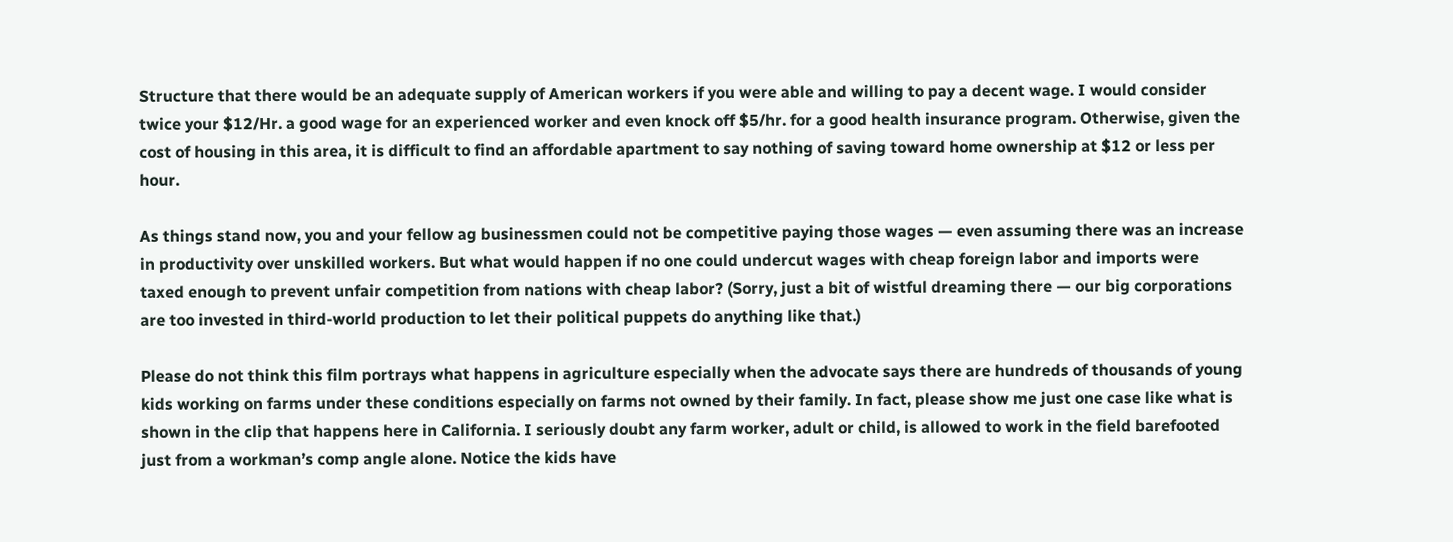Structure that there would be an adequate supply of American workers if you were able and willing to pay a decent wage. I would consider twice your $12/Hr. a good wage for an experienced worker and even knock off $5/hr. for a good health insurance program. Otherwise, given the cost of housing in this area, it is difficult to find an affordable apartment to say nothing of saving toward home ownership at $12 or less per hour.

As things stand now, you and your fellow ag businessmen could not be competitive paying those wages — even assuming there was an increase in productivity over unskilled workers. But what would happen if no one could undercut wages with cheap foreign labor and imports were taxed enough to prevent unfair competition from nations with cheap labor? (Sorry, just a bit of wistful dreaming there — our big corporations are too invested in third-world production to let their political puppets do anything like that.)

Please do not think this film portrays what happens in agriculture especially when the advocate says there are hundreds of thousands of young kids working on farms under these conditions especially on farms not owned by their family. In fact, please show me just one case like what is shown in the clip that happens here in California. I seriously doubt any farm worker, adult or child, is allowed to work in the field barefooted just from a workman’s comp angle alone. Notice the kids have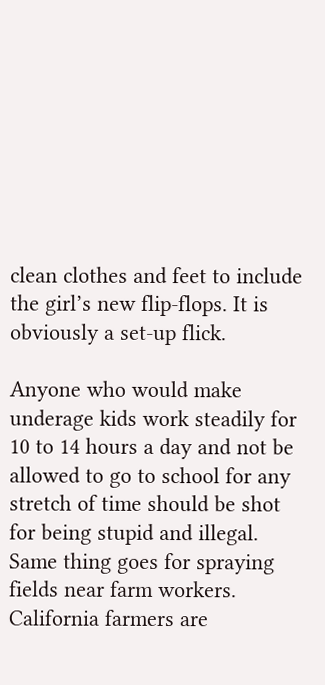clean clothes and feet to include the girl’s new flip-flops. It is obviously a set-up flick.

Anyone who would make underage kids work steadily for 10 to 14 hours a day and not be allowed to go to school for any stretch of time should be shot for being stupid and illegal. Same thing goes for spraying fields near farm workers. California farmers are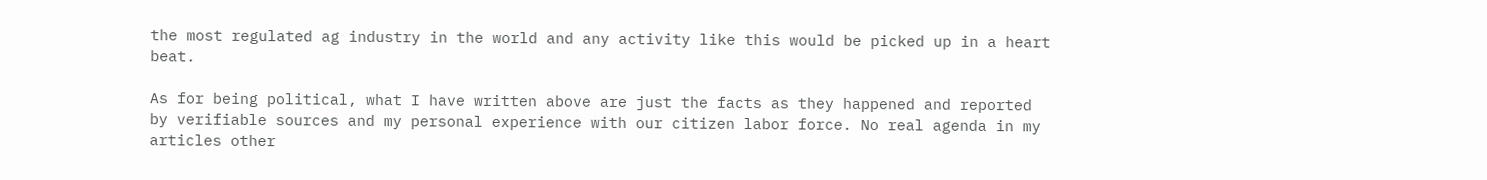the most regulated ag industry in the world and any activity like this would be picked up in a heart beat.

As for being political, what I have written above are just the facts as they happened and reported by verifiable sources and my personal experience with our citizen labor force. No real agenda in my articles other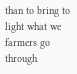than to bring to light what we farmers go through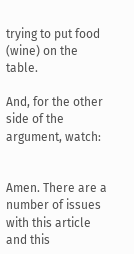trying to put food (wine) on the table.

And, for the other side of the argument, watch:


Amen. There are a number of issues with this article and this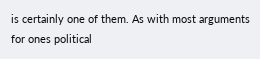is certainly one of them. As with most arguments for ones political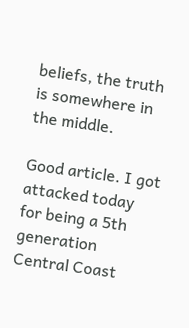beliefs, the truth is somewhere in the middle.

Good article. I got attacked today for being a 5th generation Central Coast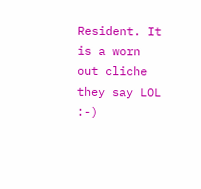Resident. It is a worn out cliche they say LOL :-)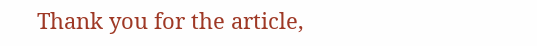Thank you for the article,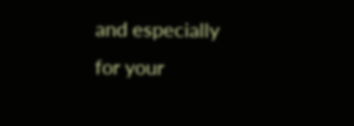and especially for your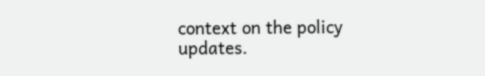context on the policy updates.